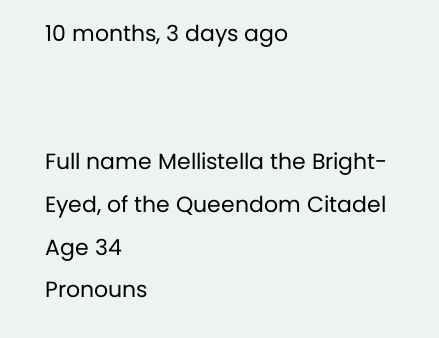10 months, 3 days ago


Full name Mellistella the Bright-Eyed, of the Queendom Citadel
Age 34
Pronouns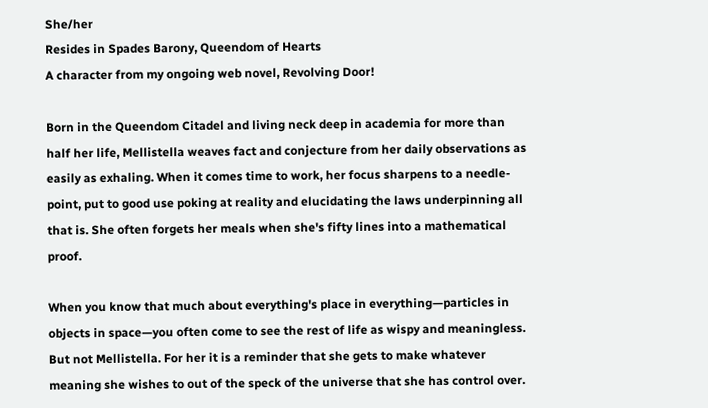She/her
Resides in Spades Barony, Queendom of Hearts
A character from my ongoing web novel, Revolving Door!

Born in the Queendom Citadel and living neck deep in academia for more than half her life, Mellistella weaves fact and conjecture from her daily observations as easily as exhaling. When it comes time to work, her focus sharpens to a needle-point, put to good use poking at reality and elucidating the laws underpinning all that is. She often forgets her meals when she's fifty lines into a mathematical proof.

When you know that much about everything's place in everything—particles in objects in space—you often come to see the rest of life as wispy and meaningless. But not Mellistella. For her it is a reminder that she gets to make whatever meaning she wishes to out of the speck of the universe that she has control over.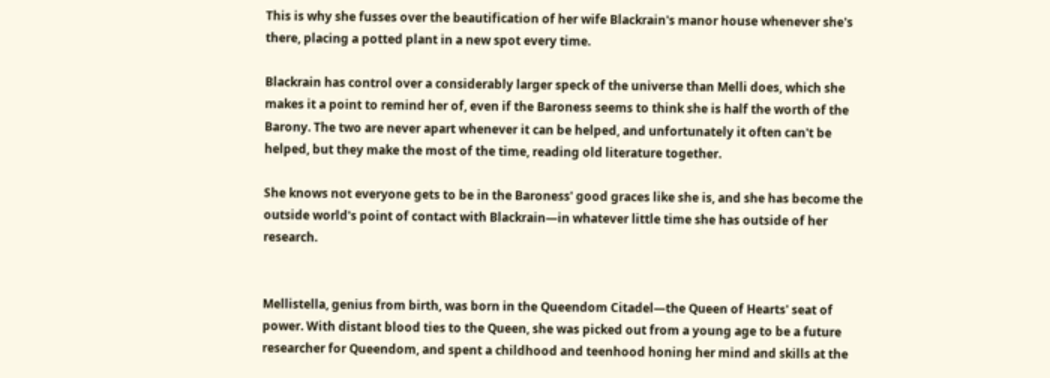This is why she fusses over the beautification of her wife Blackrain's manor house whenever she's there, placing a potted plant in a new spot every time.

Blackrain has control over a considerably larger speck of the universe than Melli does, which she makes it a point to remind her of, even if the Baroness seems to think she is half the worth of the Barony. The two are never apart whenever it can be helped, and unfortunately it often can't be helped, but they make the most of the time, reading old literature together.

She knows not everyone gets to be in the Baroness' good graces like she is, and she has become the outside world's point of contact with Blackrain—in whatever little time she has outside of her research.


Mellistella, genius from birth, was born in the Queendom Citadel—the Queen of Hearts' seat of power. With distant blood ties to the Queen, she was picked out from a young age to be a future researcher for Queendom, and spent a childhood and teenhood honing her mind and skills at the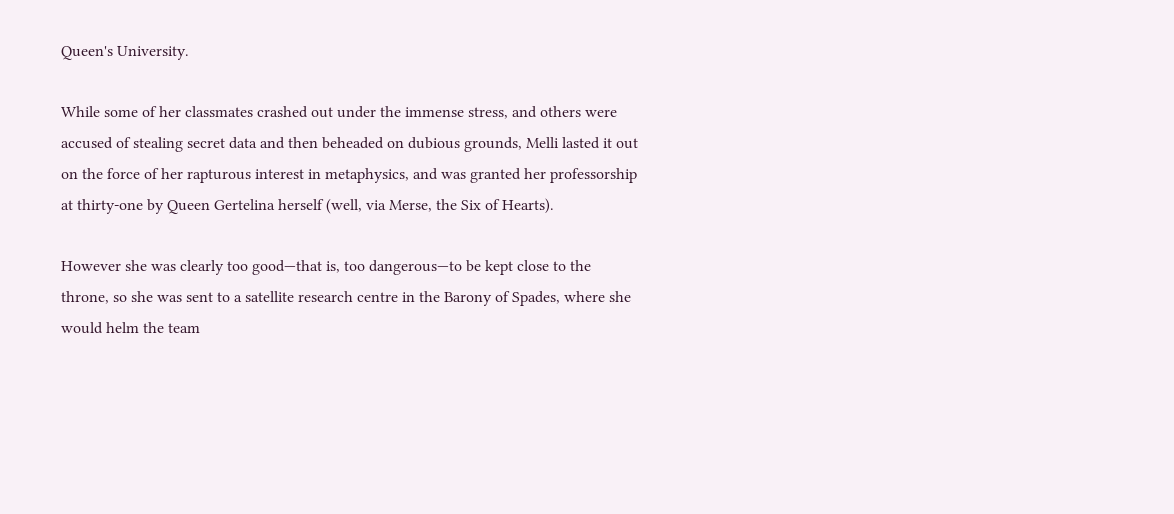Queen's University.

While some of her classmates crashed out under the immense stress, and others were accused of stealing secret data and then beheaded on dubious grounds, Melli lasted it out on the force of her rapturous interest in metaphysics, and was granted her professorship at thirty-one by Queen Gertelina herself (well, via Merse, the Six of Hearts).

However she was clearly too good—that is, too dangerous—to be kept close to the throne, so she was sent to a satellite research centre in the Barony of Spades, where she would helm the team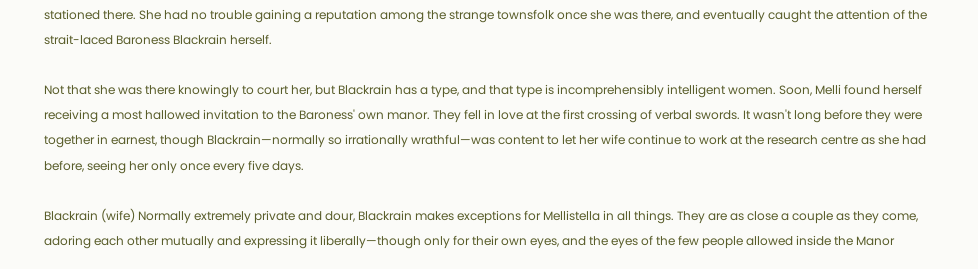stationed there. She had no trouble gaining a reputation among the strange townsfolk once she was there, and eventually caught the attention of the strait-laced Baroness Blackrain herself.

Not that she was there knowingly to court her, but Blackrain has a type, and that type is incomprehensibly intelligent women. Soon, Melli found herself receiving a most hallowed invitation to the Baroness' own manor. They fell in love at the first crossing of verbal swords. It wasn't long before they were together in earnest, though Blackrain—normally so irrationally wrathful—was content to let her wife continue to work at the research centre as she had before, seeing her only once every five days.

Blackrain (wife) Normally extremely private and dour, Blackrain makes exceptions for Mellistella in all things. They are as close a couple as they come, adoring each other mutually and expressing it liberally—though only for their own eyes, and the eyes of the few people allowed inside the Manor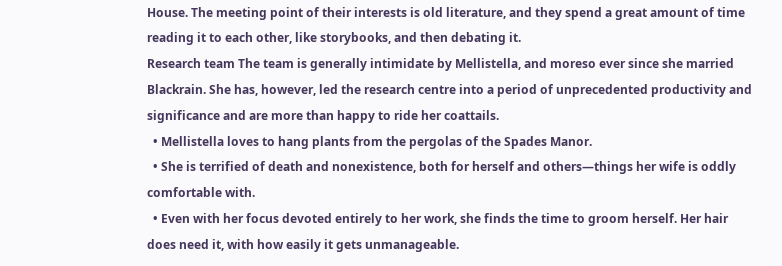House. The meeting point of their interests is old literature, and they spend a great amount of time reading it to each other, like storybooks, and then debating it.
Research team The team is generally intimidate by Mellistella, and moreso ever since she married Blackrain. She has, however, led the research centre into a period of unprecedented productivity and significance and are more than happy to ride her coattails.
  • Mellistella loves to hang plants from the pergolas of the Spades Manor.
  • She is terrified of death and nonexistence, both for herself and others—things her wife is oddly comfortable with.
  • Even with her focus devoted entirely to her work, she finds the time to groom herself. Her hair does need it, with how easily it gets unmanageable.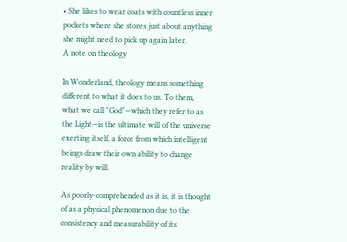• She likes to wear coats with countless inner pockets where she stores just about anything she might need to pick up again later.
A note on theology

In Wonderland, theology means something different to what it does to us. To them, what we call "God"—which they refer to as the Light—is the ultimate will of the universe exerting itself, a force from which intelligent beings draw their own ability to change reality by will.

As poorly-comprehended as it is, it is thought of as a physical phenomenon due to the consistency and measurability of its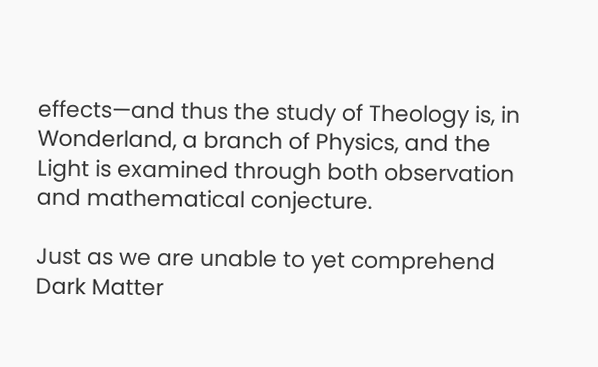effects—and thus the study of Theology is, in Wonderland, a branch of Physics, and the Light is examined through both observation and mathematical conjecture.

Just as we are unable to yet comprehend Dark Matter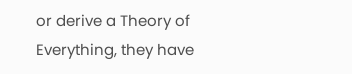or derive a Theory of Everything, they have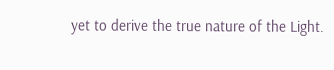yet to derive the true nature of the Light.